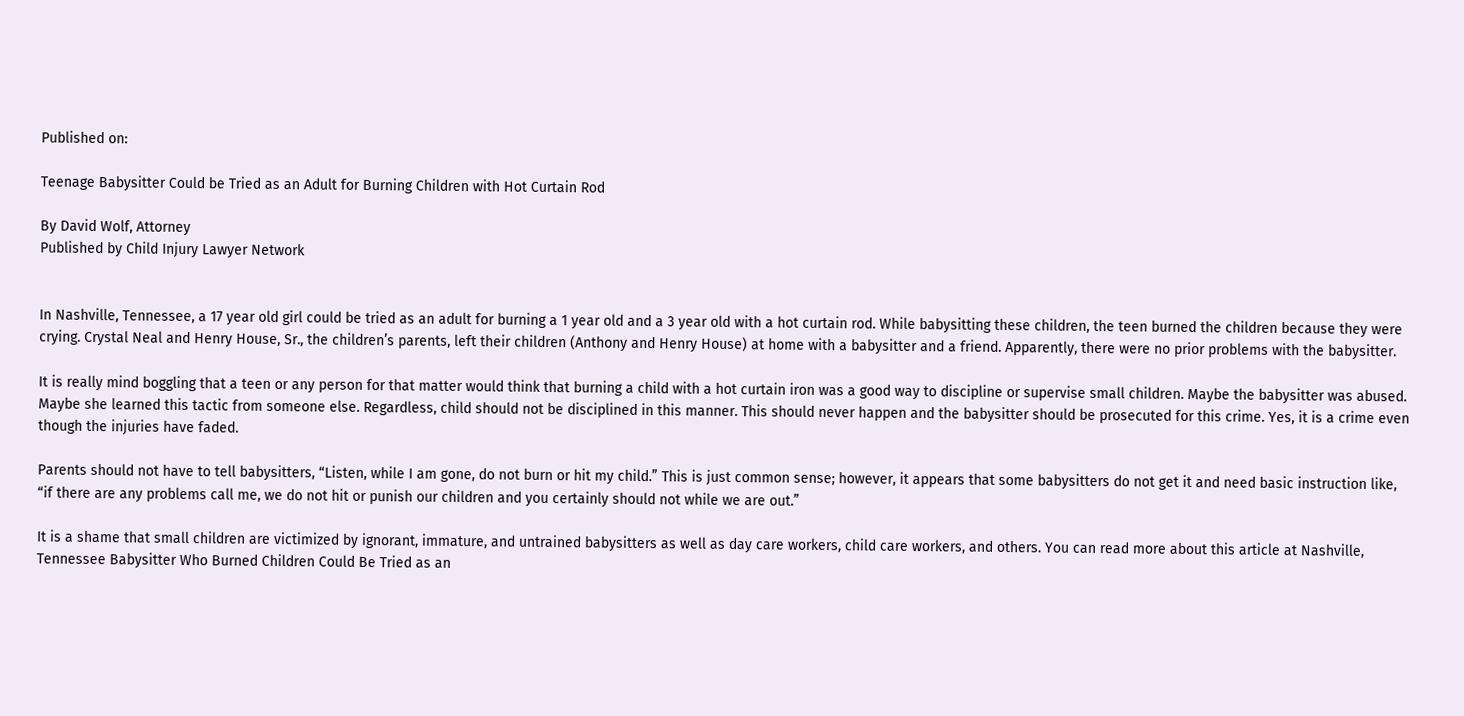Published on:

Teenage Babysitter Could be Tried as an Adult for Burning Children with Hot Curtain Rod

By David Wolf, Attorney
Published by Child Injury Lawyer Network


In Nashville, Tennessee, a 17 year old girl could be tried as an adult for burning a 1 year old and a 3 year old with a hot curtain rod. While babysitting these children, the teen burned the children because they were crying. Crystal Neal and Henry House, Sr., the children’s parents, left their children (Anthony and Henry House) at home with a babysitter and a friend. Apparently, there were no prior problems with the babysitter.

It is really mind boggling that a teen or any person for that matter would think that burning a child with a hot curtain iron was a good way to discipline or supervise small children. Maybe the babysitter was abused. Maybe she learned this tactic from someone else. Regardless, child should not be disciplined in this manner. This should never happen and the babysitter should be prosecuted for this crime. Yes, it is a crime even though the injuries have faded.

Parents should not have to tell babysitters, “Listen, while I am gone, do not burn or hit my child.” This is just common sense; however, it appears that some babysitters do not get it and need basic instruction like, “if there are any problems call me, we do not hit or punish our children and you certainly should not while we are out.”

It is a shame that small children are victimized by ignorant, immature, and untrained babysitters as well as day care workers, child care workers, and others. You can read more about this article at Nashville, Tennessee Babysitter Who Burned Children Could Be Tried as an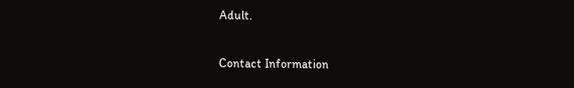Adult.

Contact Information